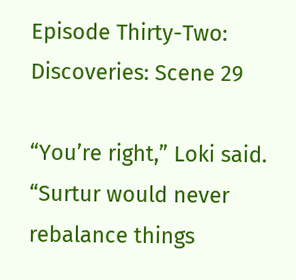Episode Thirty-Two: Discoveries: Scene 29

“You’re right,” Loki said. “Surtur would never rebalance things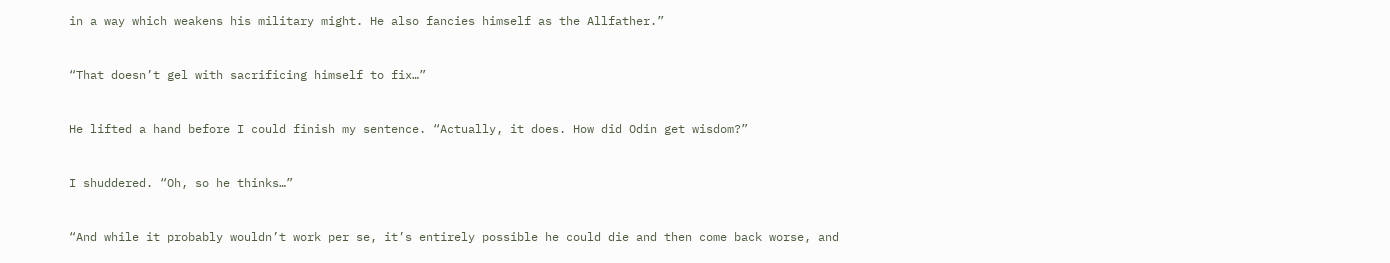in a way which weakens his military might. He also fancies himself as the Allfather.”


“That doesn’t gel with sacrificing himself to fix…”


He lifted a hand before I could finish my sentence. “Actually, it does. How did Odin get wisdom?”


I shuddered. “Oh, so he thinks…”


“And while it probably wouldn’t work per se, it’s entirely possible he could die and then come back worse, and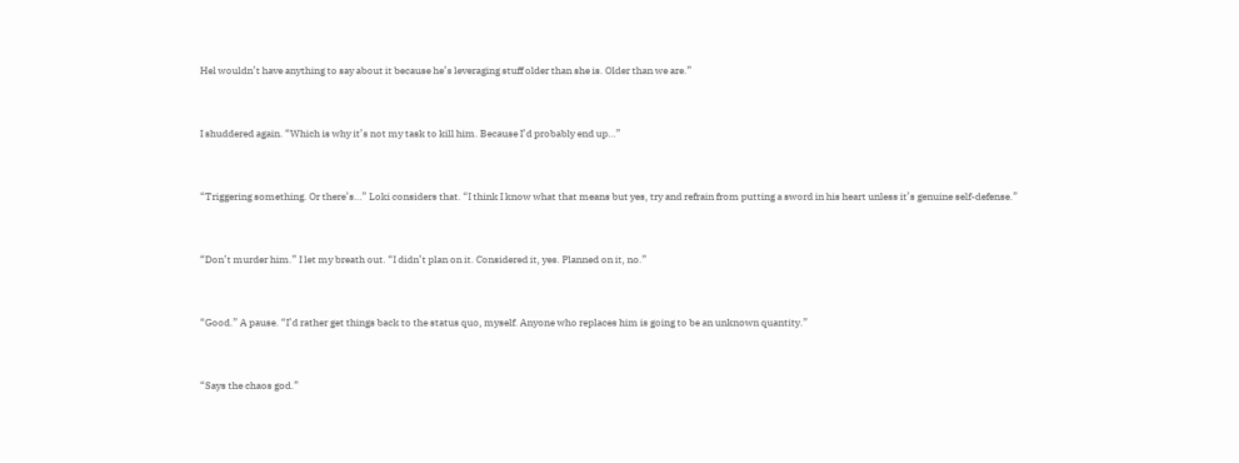Hel wouldn’t have anything to say about it because he’s leveraging stuff older than she is. Older than we are.”


I shuddered again. “Which is why it’s not my task to kill him. Because I’d probably end up…”


“Triggering something. Or there’s…” Loki considers that. “I think I know what that means but yes, try and refrain from putting a sword in his heart unless it’s genuine self-defense.”


“Don’t murder him.” I let my breath out. “I didn’t plan on it. Considered it, yes. Planned on it, no.”


“Good.” A pause. “I’d rather get things back to the status quo, myself. Anyone who replaces him is going to be an unknown quantity.”


“Says the chaos god.”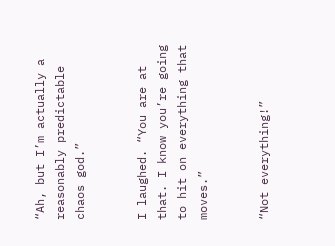“Ah, but I’m actually a reasonably predictable chaos god.”


I laughed. “You are at that. I know you’re going to hit on everything that moves.”


“Not everything!”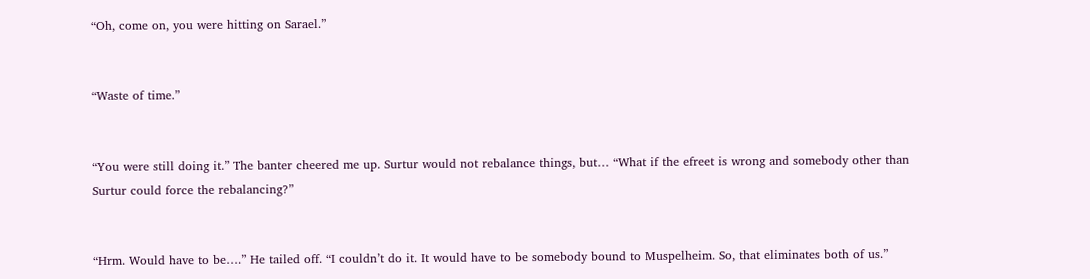“Oh, come on, you were hitting on Sarael.”


“Waste of time.”


“You were still doing it.” The banter cheered me up. Surtur would not rebalance things, but… “What if the efreet is wrong and somebody other than Surtur could force the rebalancing?”


“Hrm. Would have to be….” He tailed off. “I couldn’t do it. It would have to be somebody bound to Muspelheim. So, that eliminates both of us.”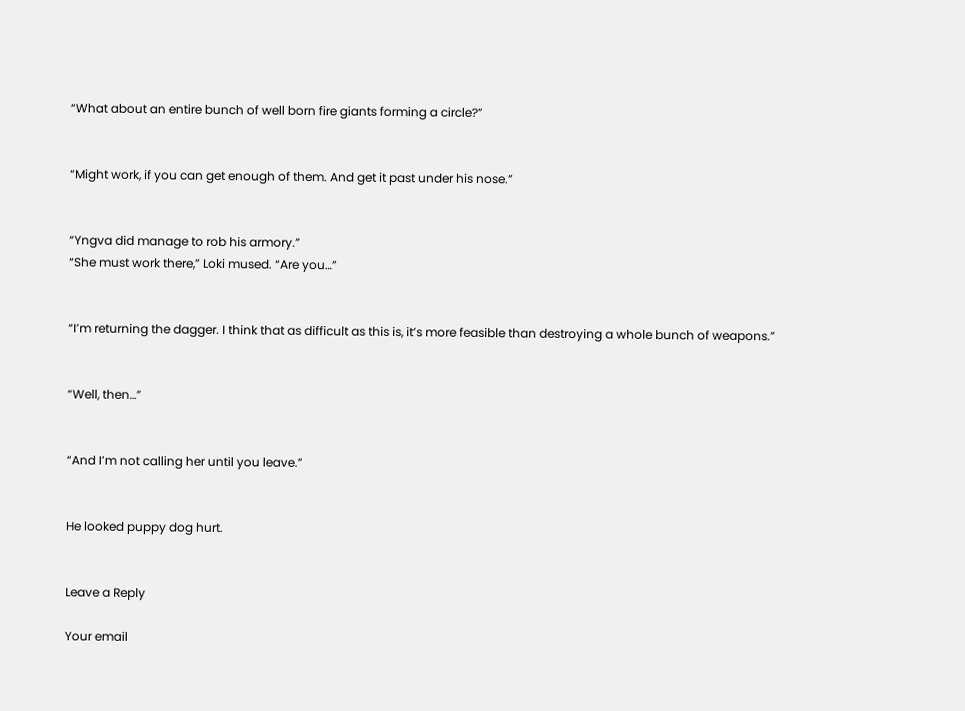“What about an entire bunch of well born fire giants forming a circle?”


“Might work, if you can get enough of them. And get it past under his nose.”


“Yngva did manage to rob his armory.”
“She must work there,” Loki mused. “Are you…”


“I’m returning the dagger. I think that as difficult as this is, it’s more feasible than destroying a whole bunch of weapons.”


“Well, then…”


“And I’m not calling her until you leave.”


He looked puppy dog hurt.


Leave a Reply

Your email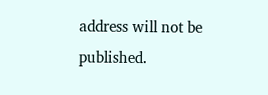address will not be published.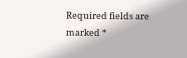Required fields are marked *